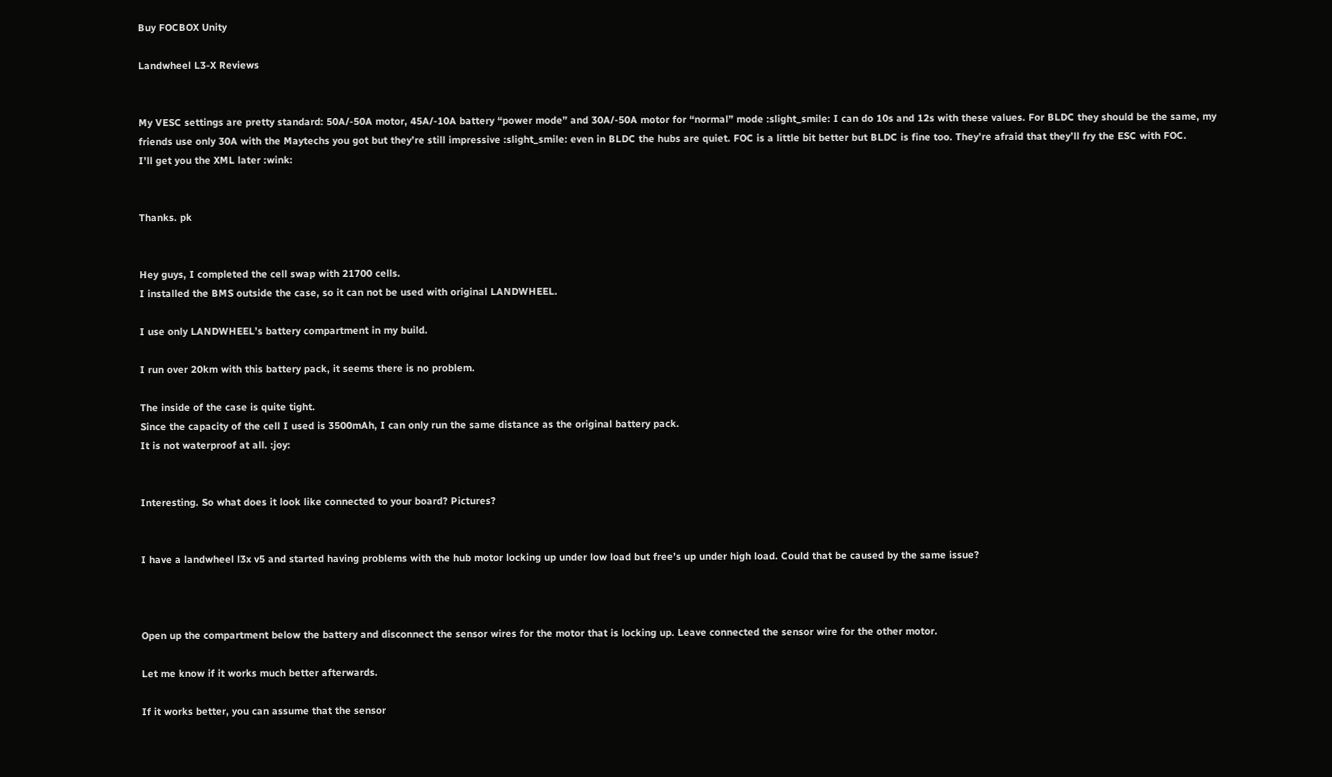Buy FOCBOX Unity

Landwheel L3-X Reviews


My VESC settings are pretty standard: 50A/-50A motor, 45A/-10A battery “power mode” and 30A/-50A motor for “normal” mode :slight_smile: I can do 10s and 12s with these values. For BLDC they should be the same, my friends use only 30A with the Maytechs you got but they’re still impressive :slight_smile: even in BLDC the hubs are quiet. FOC is a little bit better but BLDC is fine too. They’re afraid that they’ll fry the ESC with FOC.
I’ll get you the XML later :wink:


Thanks. pk


Hey guys, I completed the cell swap with 21700 cells.
I installed the BMS outside the case, so it can not be used with original LANDWHEEL.

I use only LANDWHEEL’s battery compartment in my build.

I run over 20km with this battery pack, it seems there is no problem.

The inside of the case is quite tight.
Since the capacity of the cell I used is 3500mAh, I can only run the same distance as the original battery pack.
It is not waterproof at all. :joy:


Interesting. So what does it look like connected to your board? Pictures?


I have a landwheel l3x v5 and started having problems with the hub motor locking up under low load but free’s up under high load. Could that be caused by the same issue?



Open up the compartment below the battery and disconnect the sensor wires for the motor that is locking up. Leave connected the sensor wire for the other motor.

Let me know if it works much better afterwards.

If it works better, you can assume that the sensor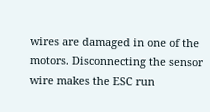wires are damaged in one of the motors. Disconnecting the sensor wire makes the ESC run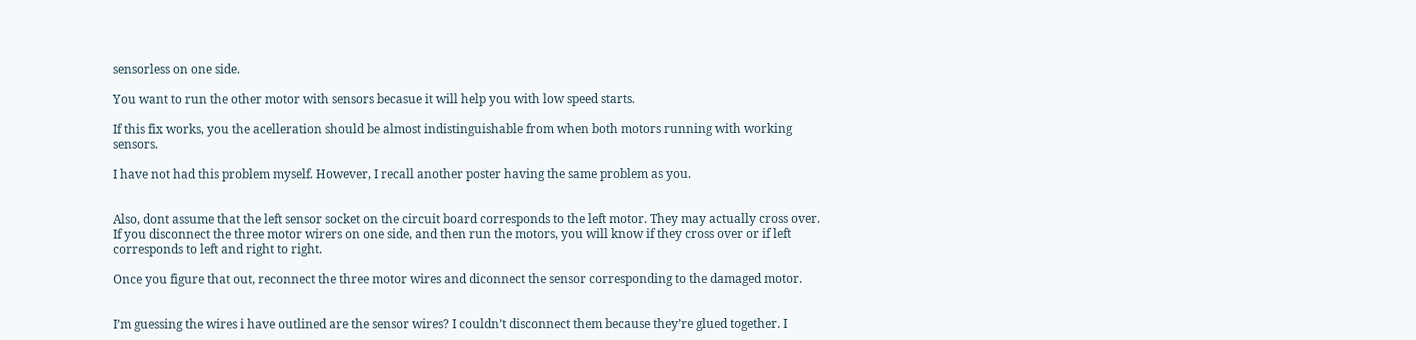sensorless on one side.

You want to run the other motor with sensors becasue it will help you with low speed starts.

If this fix works, you the acelleration should be almost indistinguishable from when both motors running with working sensors.

I have not had this problem myself. However, I recall another poster having the same problem as you.


Also, dont assume that the left sensor socket on the circuit board corresponds to the left motor. They may actually cross over. If you disconnect the three motor wirers on one side, and then run the motors, you will know if they cross over or if left corresponds to left and right to right.

Once you figure that out, reconnect the three motor wires and diconnect the sensor corresponding to the damaged motor.


I’m guessing the wires i have outlined are the sensor wires? I couldn’t disconnect them because they’re glued together. I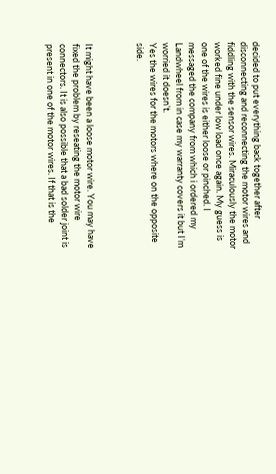decided to put everything back together after disconnecting and reconnecting the motor wires and fiddling with the sensor wires. Miraculously the motor worked fine under low load once again. My guess is one of the wires is either loose or pinched. I messaged the company from which i ordered my Landwheel from in case my warranty covers it but I’m worried it doesn’t.
Yes the wires for the motors where on the opposite side.



It might have been a loose motor wire. You may have fixed the problem by reseating the motor wire connectors. It is also possible that a bad solder joint is present in one of the motor wires. If that is the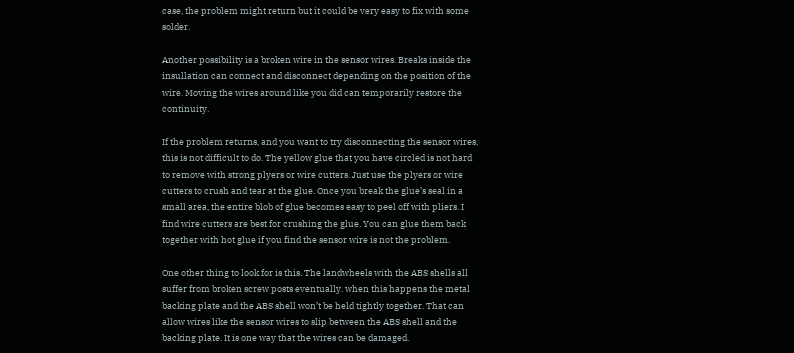case, the problem might return but it could be very easy to fix with some solder.

Another possibility is a broken wire in the sensor wires. Breaks inside the insullation can connect and disconnect depending on the position of the wire. Moving the wires around like you did can temporarily restore the continuity.

If the problem returns, and you want to try disconnecting the sensor wires, this is not difficult to do. The yellow glue that you have circled is not hard to remove with strong plyers or wire cutters. Just use the plyers or wire cutters to crush and tear at the glue. Once you break the glue’s seal in a small area, the entire blob of glue becomes easy to peel off with pliers. I find wire cutters are best for crushing the glue. You can glue them back together with hot glue if you find the sensor wire is not the problem.

One other thing to look for is this. The landwheels with the ABS shells all suffer from broken screw posts eventually. when this happens the metal backing plate and the ABS shell won’t be held tightly together. That can allow wires like the sensor wires to slip between the ABS shell and the backing plate. It is one way that the wires can be damaged.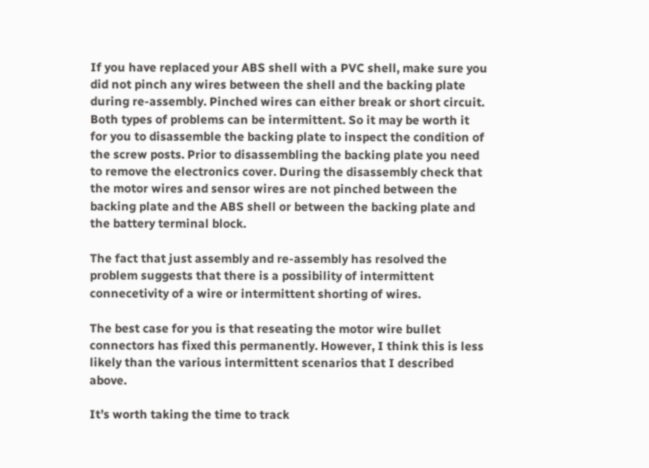If you have replaced your ABS shell with a PVC shell, make sure you did not pinch any wires between the shell and the backing plate during re-assembly. Pinched wires can either break or short circuit. Both types of problems can be intermittent. So it may be worth it for you to disassemble the backing plate to inspect the condition of the screw posts. Prior to disassembling the backing plate you need to remove the electronics cover. During the disassembly check that the motor wires and sensor wires are not pinched between the backing plate and the ABS shell or between the backing plate and the battery terminal block.

The fact that just assembly and re-assembly has resolved the problem suggests that there is a possibility of intermittent connecetivity of a wire or intermittent shorting of wires.

The best case for you is that reseating the motor wire bullet connectors has fixed this permanently. However, I think this is less likely than the various intermittent scenarios that I described above.

It’s worth taking the time to track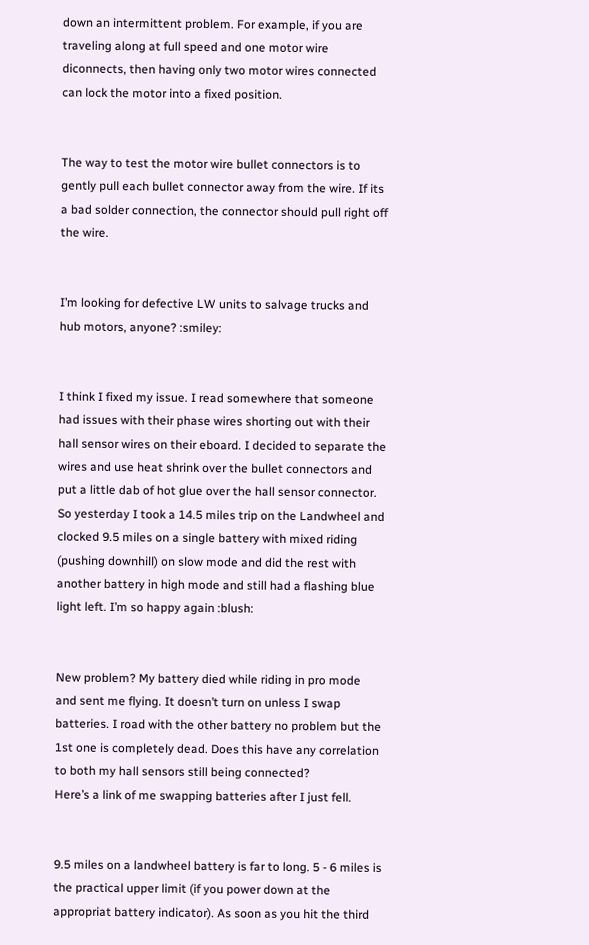down an intermittent problem. For example, if you are traveling along at full speed and one motor wire diconnects, then having only two motor wires connected can lock the motor into a fixed position.


The way to test the motor wire bullet connectors is to gently pull each bullet connector away from the wire. If its a bad solder connection, the connector should pull right off the wire.


I’m looking for defective LW units to salvage trucks and hub motors, anyone? :smiley:


I think I fixed my issue. I read somewhere that someone had issues with their phase wires shorting out with their hall sensor wires on their eboard. I decided to separate the wires and use heat shrink over the bullet connectors and put a little dab of hot glue over the hall sensor connector. So yesterday I took a 14.5 miles trip on the Landwheel and clocked 9.5 miles on a single battery with mixed riding (pushing downhill) on slow mode and did the rest with another battery in high mode and still had a flashing blue light left. I’m so happy again :blush:


New problem? My battery died while riding in pro mode and sent me flying. It doesn’t turn on unless I swap batteries. I road with the other battery no problem but the 1st one is completely dead. Does this have any correlation to both my hall sensors still being connected?
Here’s a link of me swapping batteries after I just fell.


9.5 miles on a landwheel battery is far to long. 5 - 6 miles is the practical upper limit (if you power down at the appropriat battery indicator). As soon as you hit the third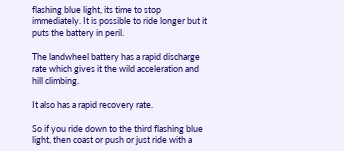flashing blue light, its time to stop immediately. It is possible to ride longer but it puts the battery in peril.

The landwheel battery has a rapid discharge rate which gives it the wild acceleration and hill climbing.

It also has a rapid recovery rate.

So if you ride down to the third flashing blue light, then coast or push or just ride with a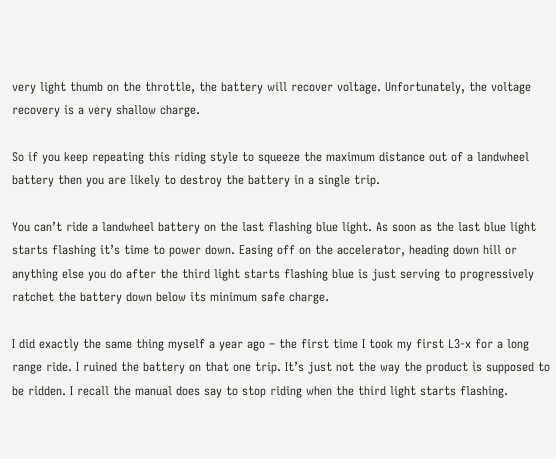very light thumb on the throttle, the battery will recover voltage. Unfortunately, the voltage recovery is a very shallow charge.

So if you keep repeating this riding style to squeeze the maximum distance out of a landwheel battery then you are likely to destroy the battery in a single trip.

You can’t ride a landwheel battery on the last flashing blue light. As soon as the last blue light starts flashing it’s time to power down. Easing off on the accelerator, heading down hill or anything else you do after the third light starts flashing blue is just serving to progressively ratchet the battery down below its minimum safe charge.

I did exactly the same thing myself a year ago – the first time I took my first L3-x for a long range ride. I ruined the battery on that one trip. It’s just not the way the product is supposed to be ridden. I recall the manual does say to stop riding when the third light starts flashing.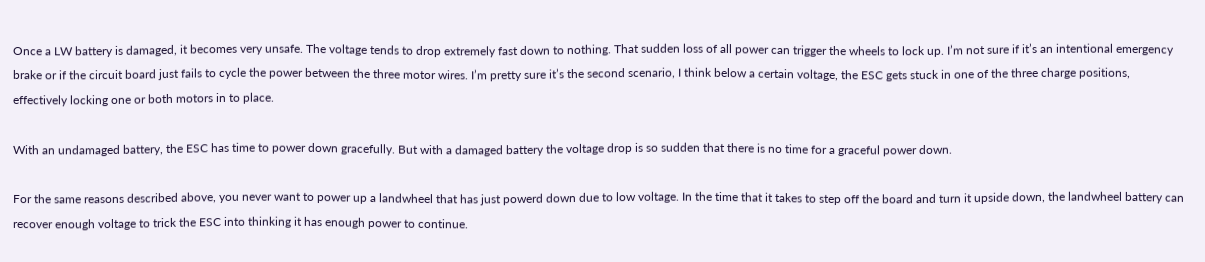Once a LW battery is damaged, it becomes very unsafe. The voltage tends to drop extremely fast down to nothing. That sudden loss of all power can trigger the wheels to lock up. I’m not sure if it’s an intentional emergency brake or if the circuit board just fails to cycle the power between the three motor wires. I’m pretty sure it’s the second scenario, I think below a certain voltage, the ESC gets stuck in one of the three charge positions, effectively locking one or both motors in to place.

With an undamaged battery, the ESC has time to power down gracefully. But with a damaged battery the voltage drop is so sudden that there is no time for a graceful power down.

For the same reasons described above, you never want to power up a landwheel that has just powerd down due to low voltage. In the time that it takes to step off the board and turn it upside down, the landwheel battery can recover enough voltage to trick the ESC into thinking it has enough power to continue.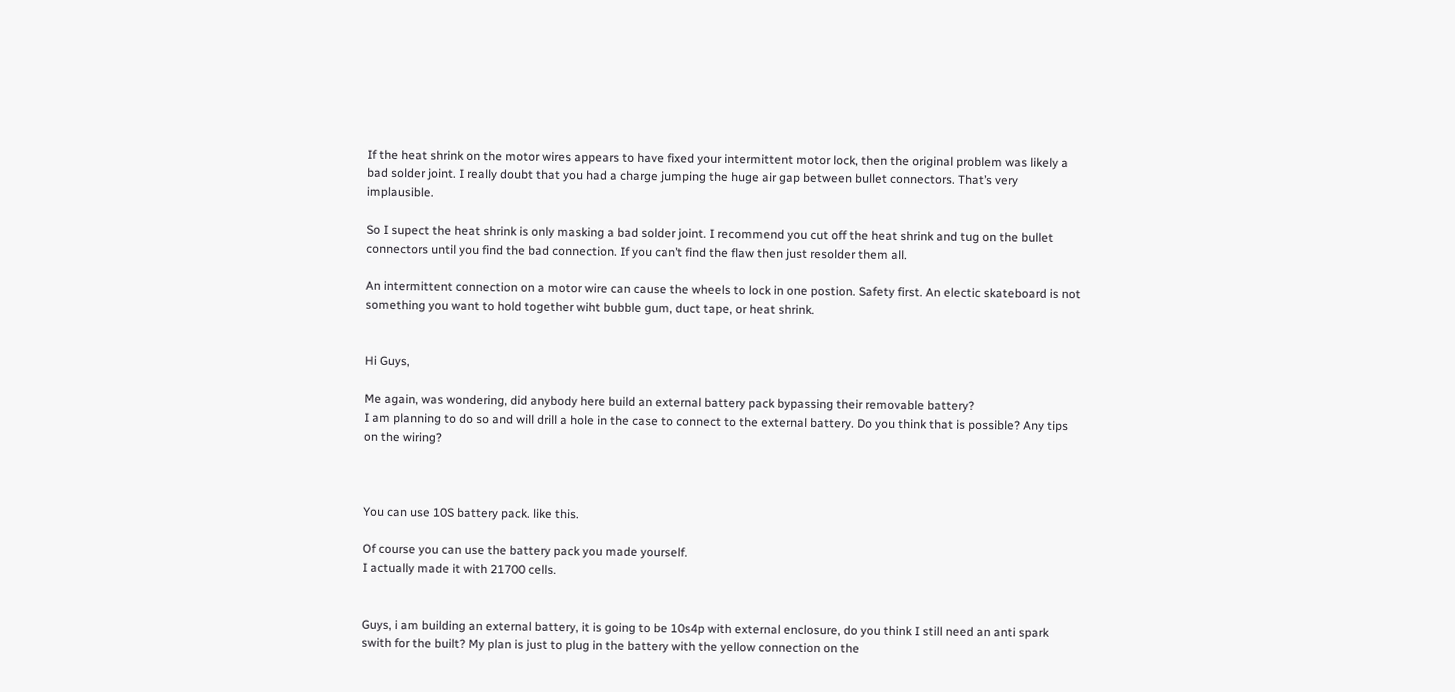If the heat shrink on the motor wires appears to have fixed your intermittent motor lock, then the original problem was likely a bad solder joint. I really doubt that you had a charge jumping the huge air gap between bullet connectors. That’s very implausible.

So I supect the heat shrink is only masking a bad solder joint. I recommend you cut off the heat shrink and tug on the bullet connectors until you find the bad connection. If you can’t find the flaw then just resolder them all.

An intermittent connection on a motor wire can cause the wheels to lock in one postion. Safety first. An electic skateboard is not something you want to hold together wiht bubble gum, duct tape, or heat shrink.


Hi Guys,

Me again, was wondering, did anybody here build an external battery pack bypassing their removable battery?
I am planning to do so and will drill a hole in the case to connect to the external battery. Do you think that is possible? Any tips on the wiring?



You can use 10S battery pack. like this.

Of course you can use the battery pack you made yourself.
I actually made it with 21700 cells.


Guys, i am building an external battery, it is going to be 10s4p with external enclosure, do you think I still need an anti spark swith for the built? My plan is just to plug in the battery with the yellow connection on the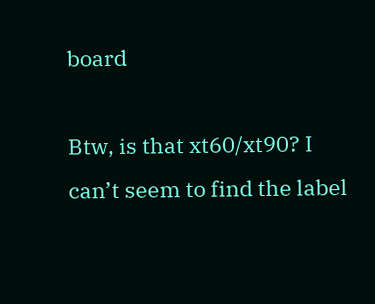board

Btw, is that xt60/xt90? I can’t seem to find the label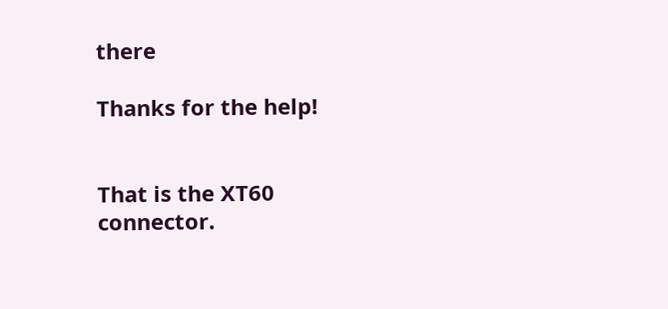there

Thanks for the help!


That is the XT60 connector.